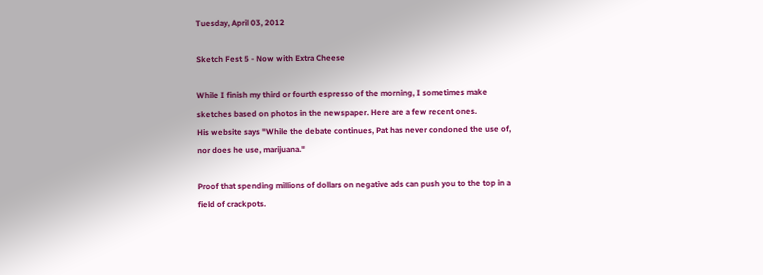Tuesday, April 03, 2012

Sketch Fest 5 - Now with Extra Cheese

While I finish my third or fourth espresso of the morning, I sometimes make sketches based on photos in the newspaper. Here are a few recent ones.
His website says "While the debate continues, Pat has never condoned the use of, nor does he use, marijuana."

Proof that spending millions of dollars on negative ads can push you to the top in a field of crackpots.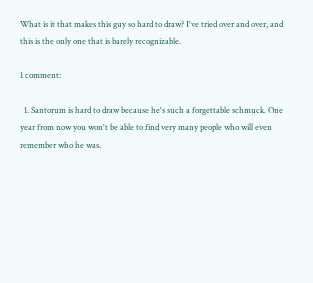What is it that makes this guy so hard to draw? I've tried over and over, and this is the only one that is barely recognizable.

1 comment:

  1. Santorum is hard to draw because he's such a forgettable schmuck. One year from now you won't be able to find very many people who will even remember who he was.